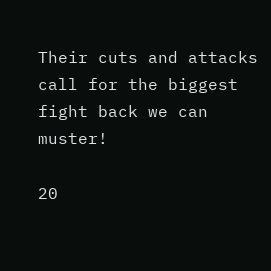Their cuts and attacks call for the biggest fight back we can muster!

20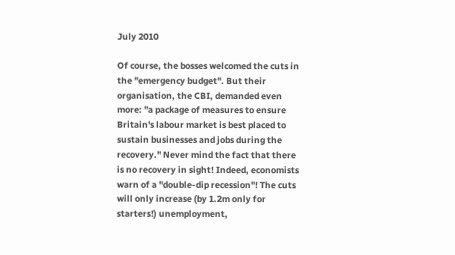July 2010

Of course, the bosses welcomed the cuts in the "emergency budget". But their organisation, the CBI, demanded even more: "a package of measures to ensure Britain's labour market is best placed to sustain businesses and jobs during the recovery." Never mind the fact that there is no recovery in sight! Indeed, economists warn of a "double-dip recession"! The cuts will only increase (by 1.2m only for starters!) unemployment,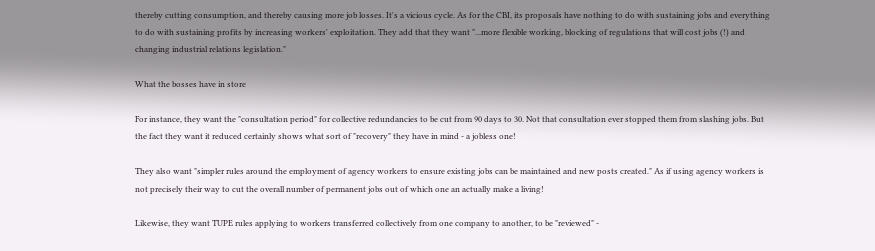thereby cutting consumption, and thereby causing more job losses. It's a vicious cycle. As for the CBI, its proposals have nothing to do with sustaining jobs and everything to do with sustaining profits by increasing workers' exploitation. They add that they want "...more flexible working, blocking of regulations that will cost jobs (!) and changing industrial relations legislation."

What the bosses have in store

For instance, they want the "consultation period" for collective redundancies to be cut from 90 days to 30. Not that consultation ever stopped them from slashing jobs. But the fact they want it reduced certainly shows what sort of "recovery" they have in mind - a jobless one!

They also want "simpler rules around the employment of agency workers to ensure existing jobs can be maintained and new posts created." As if using agency workers is not precisely their way to cut the overall number of permanent jobs out of which one an actually make a living!

Likewise, they want TUPE rules applying to workers transferred collectively from one company to another, to be "reviewed" -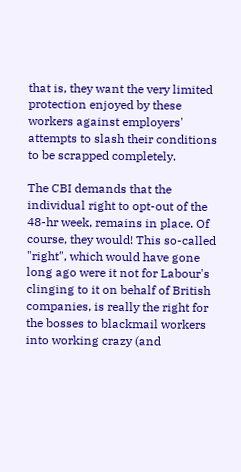that is, they want the very limited protection enjoyed by these workers against employers' attempts to slash their conditions to be scrapped completely.

The CBI demands that the individual right to opt-out of the 48-hr week, remains in place. Of course, they would! This so-called "right", which would have gone long ago were it not for Labour's clinging to it on behalf of British companies, is really the right for the bosses to blackmail workers into working crazy (and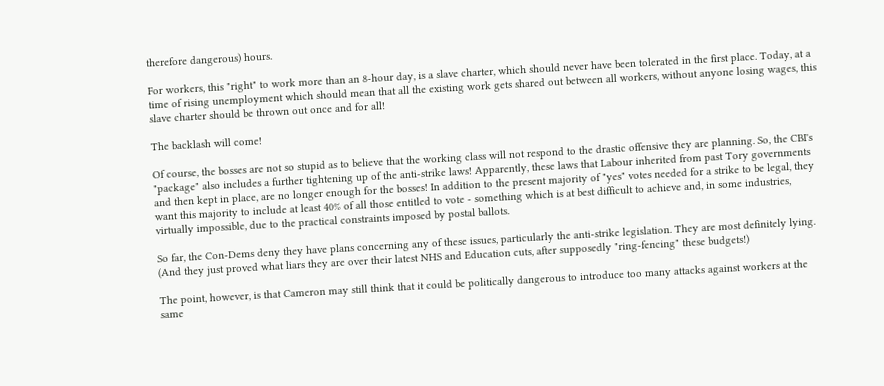therefore dangerous) hours.

For workers, this "right" to work more than an 8-hour day, is a slave charter, which should never have been tolerated in the first place. Today, at a time of rising unemployment which should mean that all the existing work gets shared out between all workers, without anyone losing wages, this slave charter should be thrown out once and for all!

The backlash will come!

Of course, the bosses are not so stupid as to believe that the working class will not respond to the drastic offensive they are planning. So, the CBI's "package" also includes a further tightening up of the anti-strike laws! Apparently, these laws that Labour inherited from past Tory governments and then kept in place, are no longer enough for the bosses! In addition to the present majority of "yes" votes needed for a strike to be legal, they want this majority to include at least 40% of all those entitled to vote - something which is at best difficult to achieve and, in some industries, virtually impossible, due to the practical constraints imposed by postal ballots.

So far, the Con-Dems deny they have plans concerning any of these issues, particularly the anti-strike legislation. They are most definitely lying. (And they just proved what liars they are over their latest NHS and Education cuts, after supposedly "ring-fencing" these budgets!)

The point, however, is that Cameron may still think that it could be politically dangerous to introduce too many attacks against workers at the same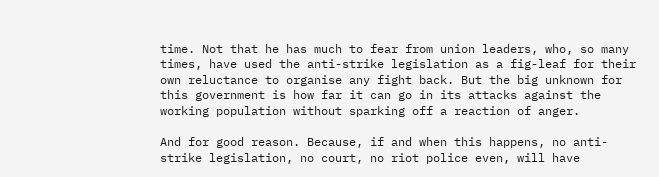time. Not that he has much to fear from union leaders, who, so many times, have used the anti-strike legislation as a fig-leaf for their own reluctance to organise any fight back. But the big unknown for this government is how far it can go in its attacks against the working population without sparking off a reaction of anger.

And for good reason. Because, if and when this happens, no anti-strike legislation, no court, no riot police even, will have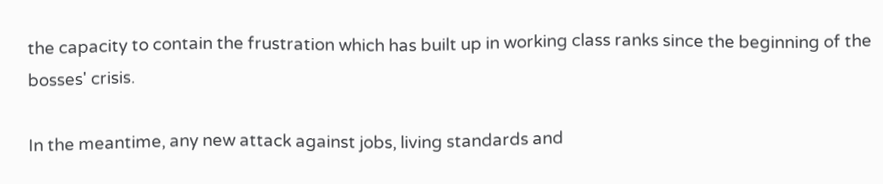the capacity to contain the frustration which has built up in working class ranks since the beginning of the bosses' crisis.

In the meantime, any new attack against jobs, living standards and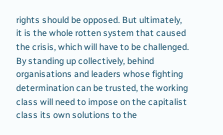rights should be opposed. But ultimately, it is the whole rotten system that caused the crisis, which will have to be challenged. By standing up collectively, behind organisations and leaders whose fighting determination can be trusted, the working class will need to impose on the capitalist class its own solutions to the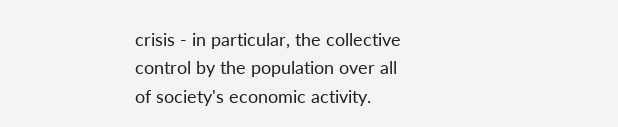crisis - in particular, the collective control by the population over all of society's economic activity.